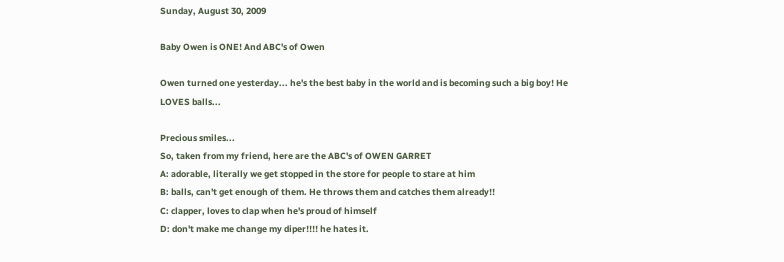Sunday, August 30, 2009

Baby Owen is ONE! And ABC's of Owen

Owen turned one yesterday... he's the best baby in the world and is becoming such a big boy! He LOVES balls...

Precious smiles...
So, taken from my friend, here are the ABC's of OWEN GARRET
A: adorable, literally we get stopped in the store for people to stare at him
B: balls, can't get enough of them. He throws them and catches them already!!
C: clapper, loves to clap when he's proud of himself
D: don't make me change my diper!!!! he hates it.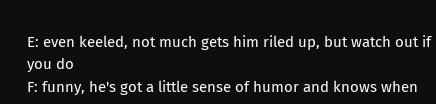E: even keeled, not much gets him riled up, but watch out if you do
F: funny, he's got a little sense of humor and knows when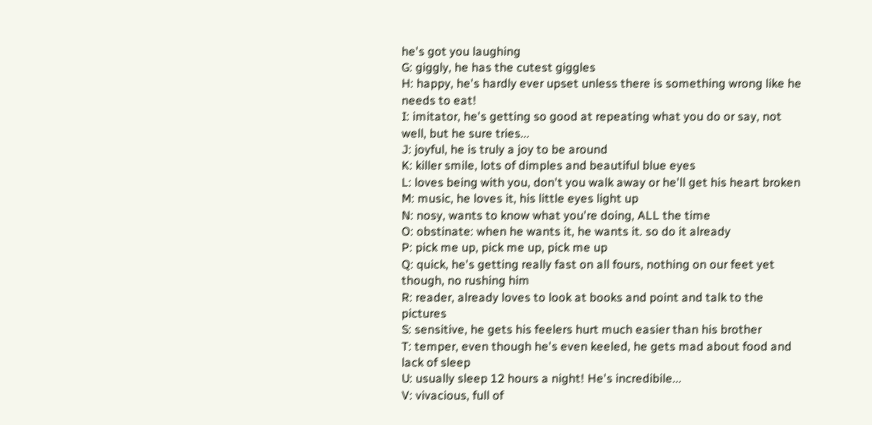he's got you laughing
G: giggly, he has the cutest giggles
H: happy, he's hardly ever upset unless there is something wrong like he needs to eat!
I: imitator, he's getting so good at repeating what you do or say, not well, but he sure tries...
J: joyful, he is truly a joy to be around
K: killer smile, lots of dimples and beautiful blue eyes
L: loves being with you, don't you walk away or he'll get his heart broken
M: music, he loves it, his little eyes light up
N: nosy, wants to know what you're doing, ALL the time
O: obstinate: when he wants it, he wants it. so do it already
P: pick me up, pick me up, pick me up
Q: quick, he's getting really fast on all fours, nothing on our feet yet though, no rushing him
R: reader, already loves to look at books and point and talk to the pictures
S: sensitive, he gets his feelers hurt much easier than his brother
T: temper, even though he's even keeled, he gets mad about food and lack of sleep
U: usually sleep 12 hours a night! He's incredibile...
V: vivacious, full of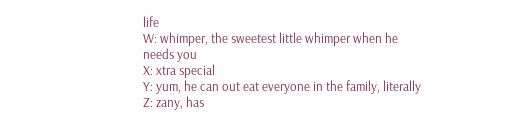life
W: whimper, the sweetest little whimper when he needs you
X: xtra special
Y: yum, he can out eat everyone in the family, literally
Z: zany, has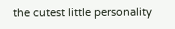the cutest little personality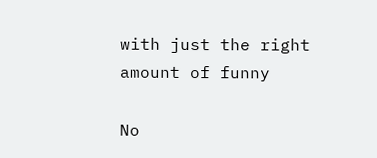with just the right amount of funny

No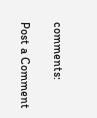comments:

Post a Comment